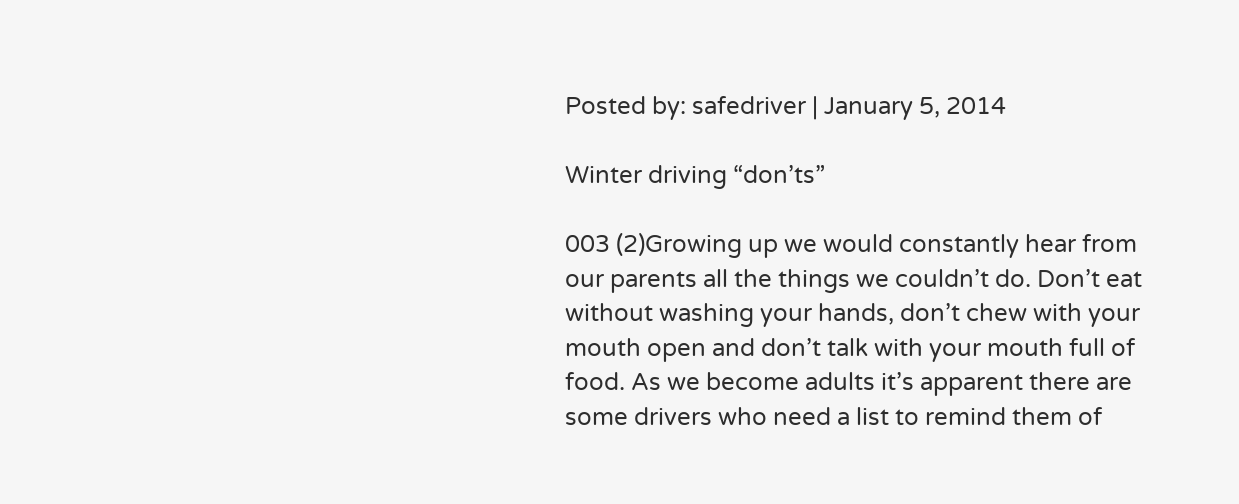Posted by: safedriver | January 5, 2014

Winter driving “don’ts”

003 (2)Growing up we would constantly hear from our parents all the things we couldn’t do. Don’t eat without washing your hands, don’t chew with your mouth open and don’t talk with your mouth full of food. As we become adults it’s apparent there are some drivers who need a list to remind them of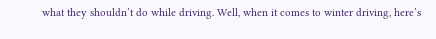what they shouldn’t do while driving. Well, when it comes to winter driving, here’s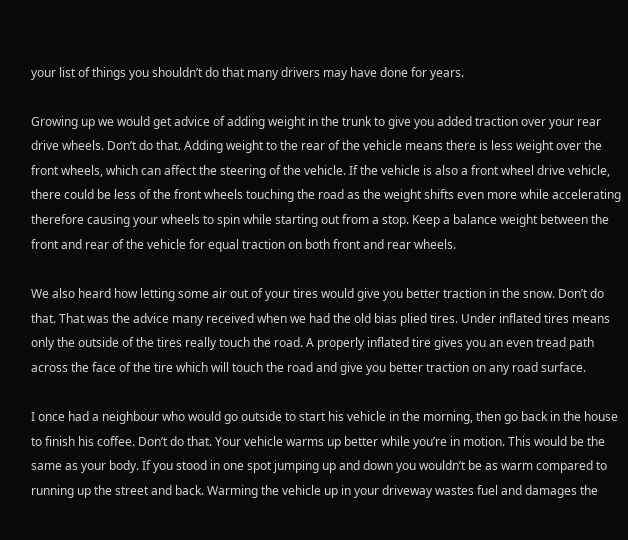your list of things you shouldn’t do that many drivers may have done for years.

Growing up we would get advice of adding weight in the trunk to give you added traction over your rear drive wheels. Don’t do that. Adding weight to the rear of the vehicle means there is less weight over the front wheels, which can affect the steering of the vehicle. If the vehicle is also a front wheel drive vehicle, there could be less of the front wheels touching the road as the weight shifts even more while accelerating therefore causing your wheels to spin while starting out from a stop. Keep a balance weight between the front and rear of the vehicle for equal traction on both front and rear wheels.

We also heard how letting some air out of your tires would give you better traction in the snow. Don’t do that. That was the advice many received when we had the old bias plied tires. Under inflated tires means only the outside of the tires really touch the road. A properly inflated tire gives you an even tread path across the face of the tire which will touch the road and give you better traction on any road surface.

I once had a neighbour who would go outside to start his vehicle in the morning, then go back in the house to finish his coffee. Don’t do that. Your vehicle warms up better while you’re in motion. This would be the same as your body. If you stood in one spot jumping up and down you wouldn’t be as warm compared to running up the street and back. Warming the vehicle up in your driveway wastes fuel and damages the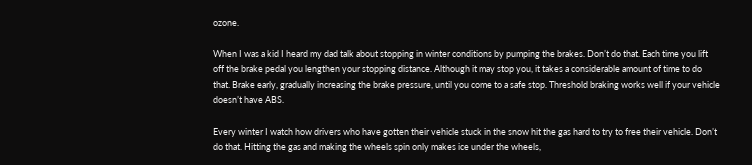ozone.

When I was a kid I heard my dad talk about stopping in winter conditions by pumping the brakes. Don’t do that. Each time you lift off the brake pedal you lengthen your stopping distance. Although it may stop you, it takes a considerable amount of time to do that. Brake early, gradually increasing the brake pressure, until you come to a safe stop. Threshold braking works well if your vehicle doesn’t have ABS.

Every winter I watch how drivers who have gotten their vehicle stuck in the snow hit the gas hard to try to free their vehicle. Don’t do that. Hitting the gas and making the wheels spin only makes ice under the wheels,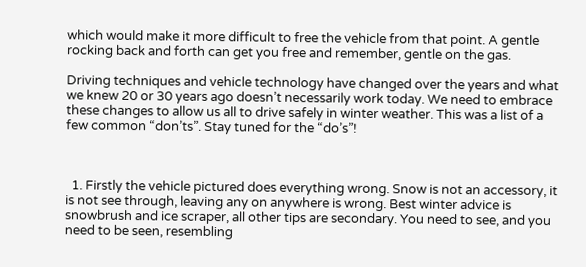which would make it more difficult to free the vehicle from that point. A gentle rocking back and forth can get you free and remember, gentle on the gas.

Driving techniques and vehicle technology have changed over the years and what we knew 20 or 30 years ago doesn’t necessarily work today. We need to embrace these changes to allow us all to drive safely in winter weather. This was a list of a few common “don’ts”. Stay tuned for the “do’s”!



  1. Firstly the vehicle pictured does everything wrong. Snow is not an accessory, it is not see through, leaving any on anywhere is wrong. Best winter advice is snowbrush and ice scraper, all other tips are secondary. You need to see, and you need to be seen, resembling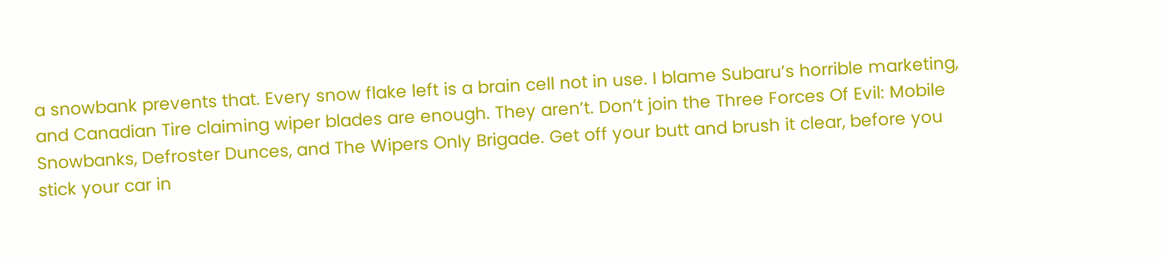a snowbank prevents that. Every snow flake left is a brain cell not in use. I blame Subaru’s horrible marketing, and Canadian Tire claiming wiper blades are enough. They aren’t. Don’t join the Three Forces Of Evil: Mobile Snowbanks, Defroster Dunces, and The Wipers Only Brigade. Get off your butt and brush it clear, before you stick your car in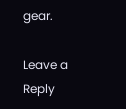gear.

Leave a Reply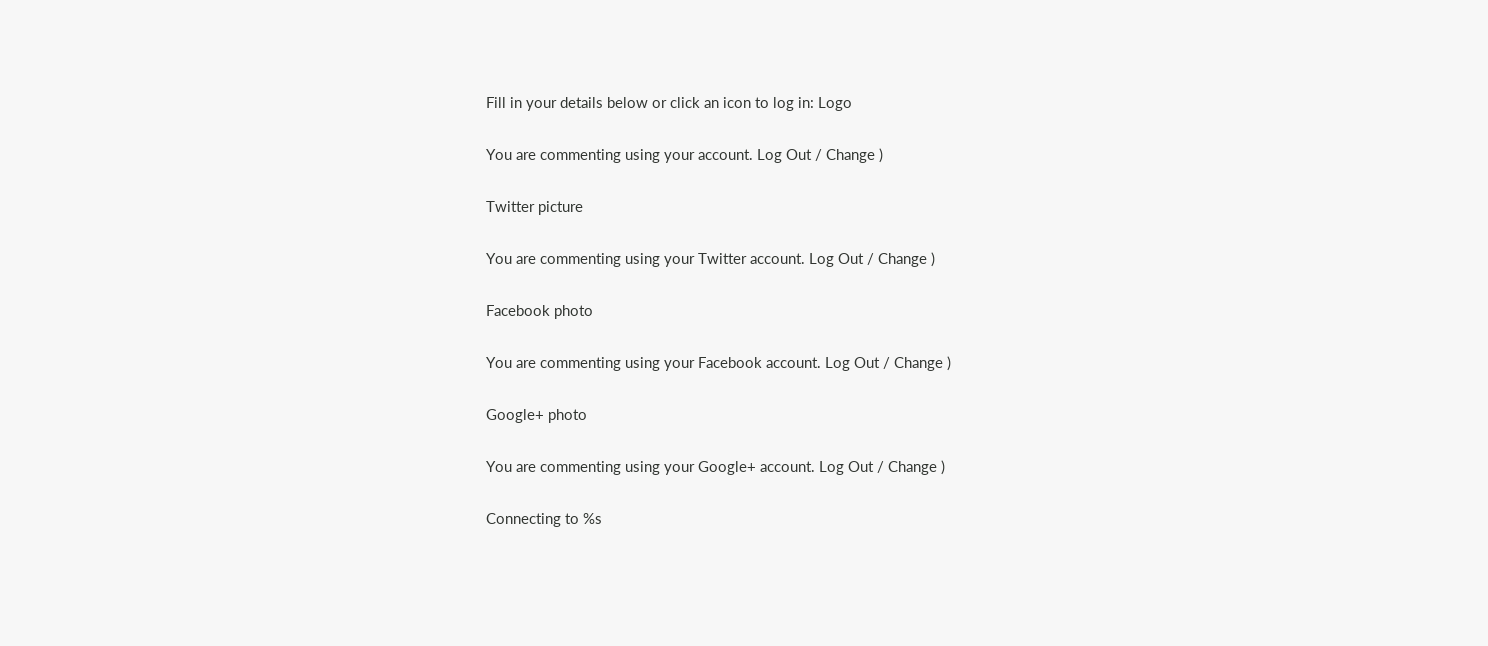Fill in your details below or click an icon to log in: Logo

You are commenting using your account. Log Out / Change )

Twitter picture

You are commenting using your Twitter account. Log Out / Change )

Facebook photo

You are commenting using your Facebook account. Log Out / Change )

Google+ photo

You are commenting using your Google+ account. Log Out / Change )

Connecting to %s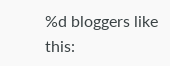%d bloggers like this: